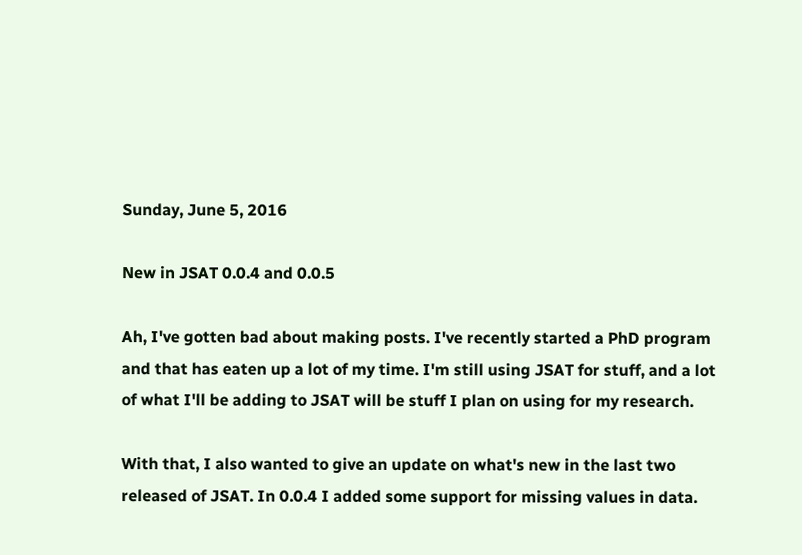Sunday, June 5, 2016

New in JSAT 0.0.4 and 0.0.5

Ah, I've gotten bad about making posts. I've recently started a PhD program and that has eaten up a lot of my time. I'm still using JSAT for stuff, and a lot of what I'll be adding to JSAT will be stuff I plan on using for my research.

With that, I also wanted to give an update on what's new in the last two released of JSAT. In 0.0.4 I added some support for missing values in data.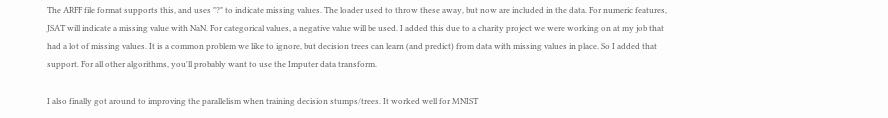The ARFF file format supports this, and uses "?" to indicate missing values. The loader used to throw these away, but now are included in the data. For numeric features, JSAT will indicate a missing value with NaN. For categorical values, a negative value will be used. I added this due to a charity project we were working on at my job that had a lot of missing values. It is a common problem we like to ignore, but decision trees can learn (and predict) from data with missing values in place. So I added that support. For all other algorithms, you'll probably want to use the Imputer data transform.

I also finally got around to improving the parallelism when training decision stumps/trees. It worked well for MNIST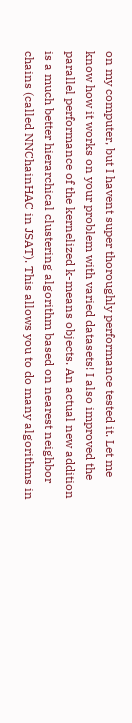on my computer, but I havent super thoroughly performance tested it. Let me know how it works on your problem with varied datasets! I also improved the parallel performance of the kernelized k-means objects. An actual new addition is a much better hierarchical clustering algorithm based on nearest neighbor chains (called NNChainHAC in JSAT). This allows you to do many algorithms in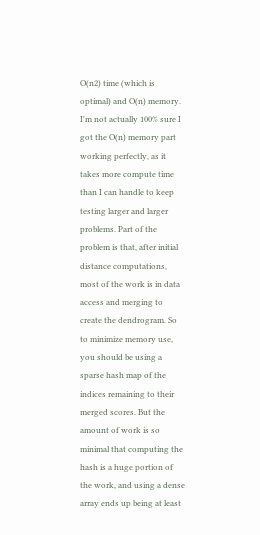O(n2) time (which is optimal) and O(n) memory. I'm not actually 100% sure I got the O(n) memory part working perfectly, as it takes more compute time than I can handle to keep testing larger and larger problems. Part of the problem is that, after initial distance computations, most of the work is in data access and merging to create the dendrogram. So to minimize memory use, you should be using a sparse hash map of the indices remaining to their merged scores. But the amount of work is so minimal that computing the hash is a huge portion of the work, and using a dense array ends up being at least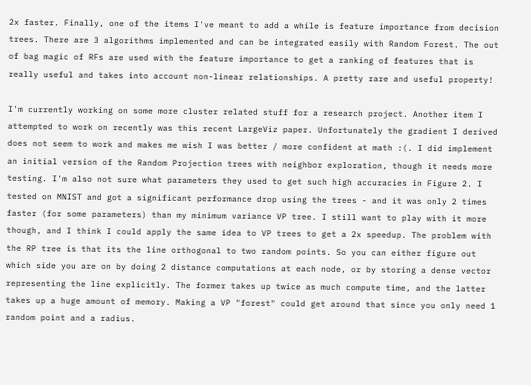2x faster. Finally, one of the items I've meant to add a while is feature importance from decision trees. There are 3 algorithms implemented and can be integrated easily with Random Forest. The out of bag magic of RFs are used with the feature importance to get a ranking of features that is really useful and takes into account non-linear relationships. A pretty rare and useful property!

I'm currently working on some more cluster related stuff for a research project. Another item I attempted to work on recently was this recent LargeViz paper. Unfortunately the gradient I derived does not seem to work and makes me wish I was better / more confident at math :(. I did implement an initial version of the Random Projection trees with neighbor exploration, though it needs more testing. I'm also not sure what parameters they used to get such high accuracies in Figure 2. I tested on MNIST and got a significant performance drop using the trees - and it was only 2 times faster (for some parameters) than my minimum variance VP tree. I still want to play with it more though, and I think I could apply the same idea to VP trees to get a 2x speedup. The problem with the RP tree is that its the line orthogonal to two random points. So you can either figure out which side you are on by doing 2 distance computations at each node, or by storing a dense vector representing the line explicitly. The former takes up twice as much compute time, and the latter takes up a huge amount of memory. Making a VP "forest" could get around that since you only need 1 random point and a radius.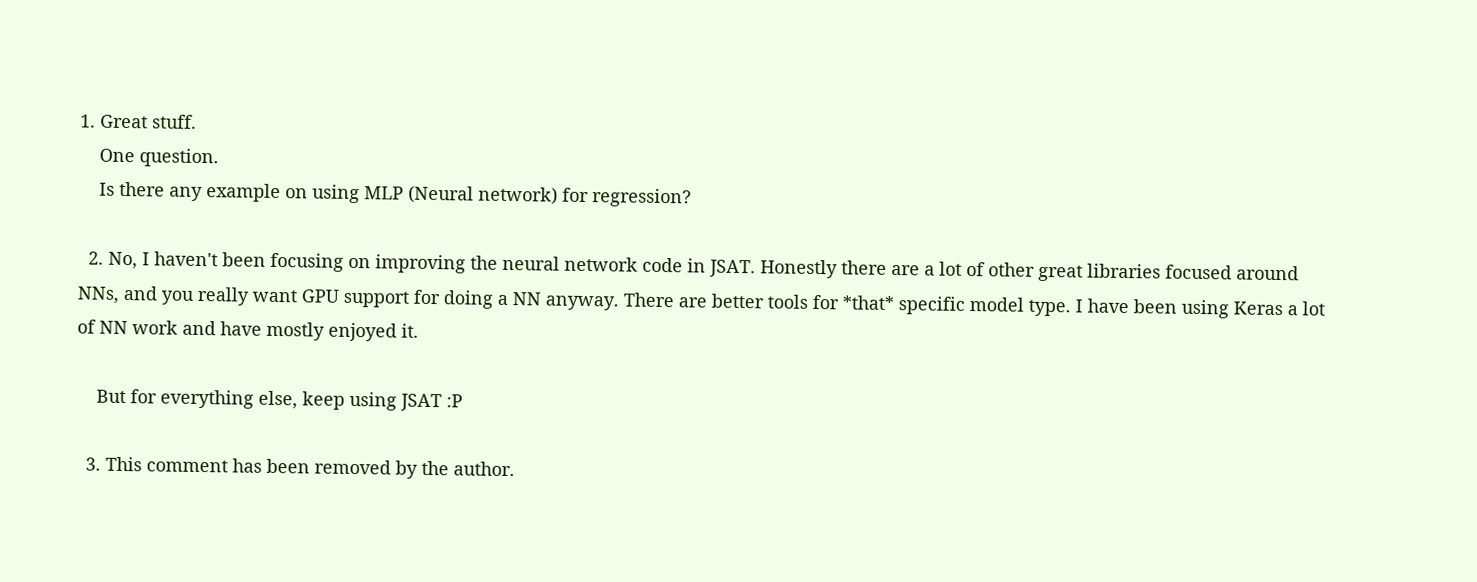1. Great stuff.
    One question.
    Is there any example on using MLP (Neural network) for regression?

  2. No, I haven't been focusing on improving the neural network code in JSAT. Honestly there are a lot of other great libraries focused around NNs, and you really want GPU support for doing a NN anyway. There are better tools for *that* specific model type. I have been using Keras a lot of NN work and have mostly enjoyed it.

    But for everything else, keep using JSAT :P

  3. This comment has been removed by the author.